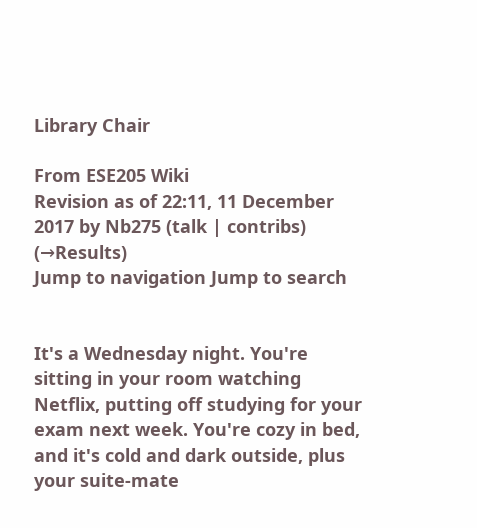Library Chair

From ESE205 Wiki
Revision as of 22:11, 11 December 2017 by Nb275 (talk | contribs) (→Results)
Jump to navigation Jump to search


It's a Wednesday night. You're sitting in your room watching Netflix, putting off studying for your exam next week. You're cozy in bed, and it's cold and dark outside, plus your suite-mate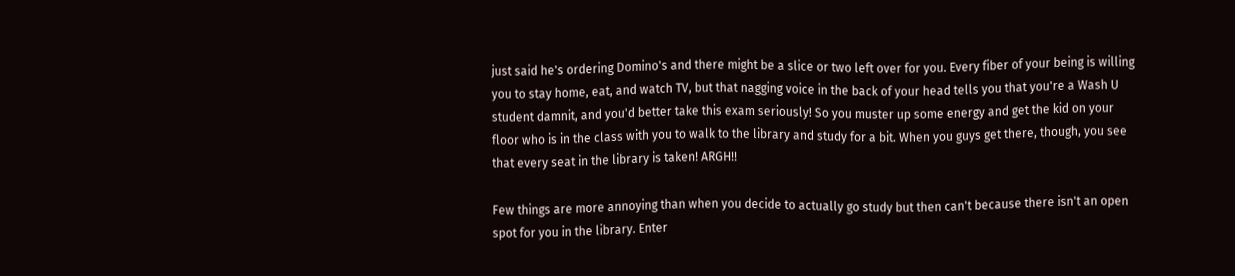just said he's ordering Domino's and there might be a slice or two left over for you. Every fiber of your being is willing you to stay home, eat, and watch TV, but that nagging voice in the back of your head tells you that you're a Wash U student damnit, and you'd better take this exam seriously! So you muster up some energy and get the kid on your floor who is in the class with you to walk to the library and study for a bit. When you guys get there, though, you see that every seat in the library is taken! ARGH!!

Few things are more annoying than when you decide to actually go study but then can't because there isn't an open spot for you in the library. Enter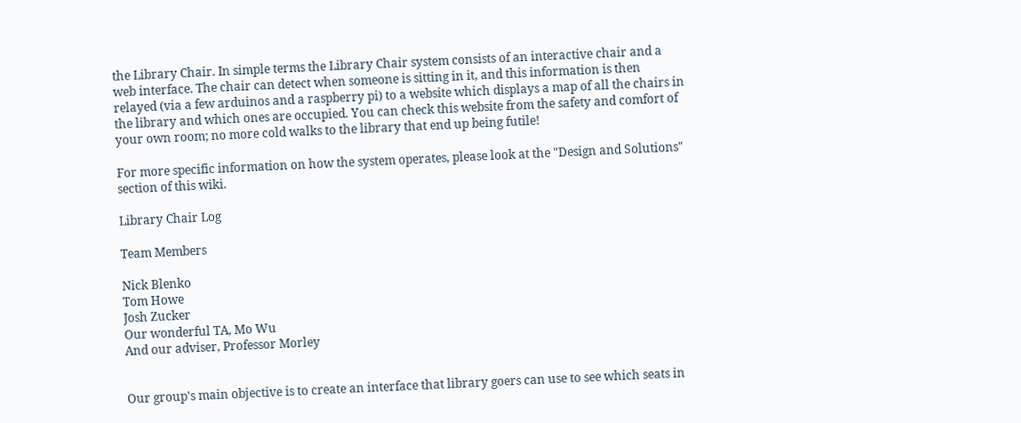the Library Chair. In simple terms the Library Chair system consists of an interactive chair and a web interface. The chair can detect when someone is sitting in it, and this information is then relayed (via a few arduinos and a raspberry pi) to a website which displays a map of all the chairs in the library and which ones are occupied. You can check this website from the safety and comfort of your own room; no more cold walks to the library that end up being futile!

For more specific information on how the system operates, please look at the "Design and Solutions" section of this wiki.

Library Chair Log

Team Members

Nick Blenko
Tom Howe
Josh Zucker
Our wonderful TA, Mo Wu
And our adviser, Professor Morley


Our group's main objective is to create an interface that library goers can use to see which seats in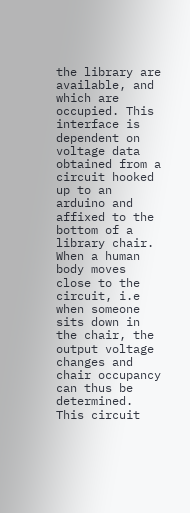the library are available, and which are occupied. This interface is dependent on voltage data obtained from a circuit hooked up to an arduino and affixed to the bottom of a library chair. When a human body moves close to the circuit, i.e when someone sits down in the chair, the output voltage changes and chair occupancy can thus be determined. This circuit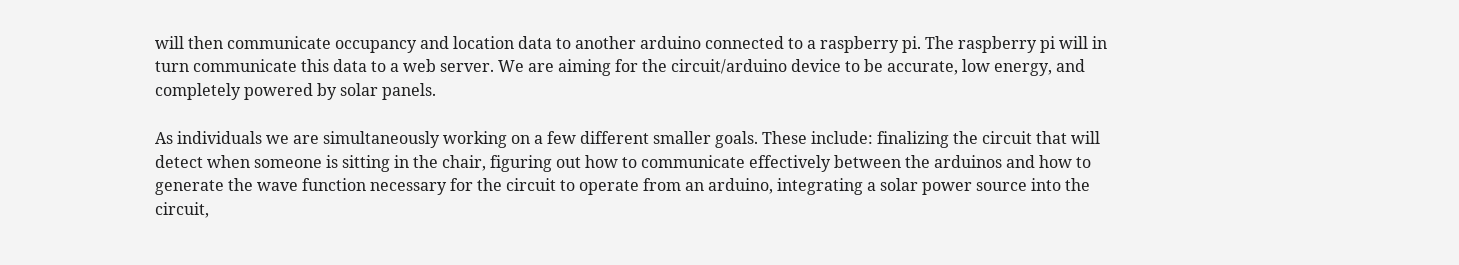will then communicate occupancy and location data to another arduino connected to a raspberry pi. The raspberry pi will in turn communicate this data to a web server. We are aiming for the circuit/arduino device to be accurate, low energy, and completely powered by solar panels.

As individuals we are simultaneously working on a few different smaller goals. These include: finalizing the circuit that will detect when someone is sitting in the chair, figuring out how to communicate effectively between the arduinos and how to generate the wave function necessary for the circuit to operate from an arduino, integrating a solar power source into the circuit,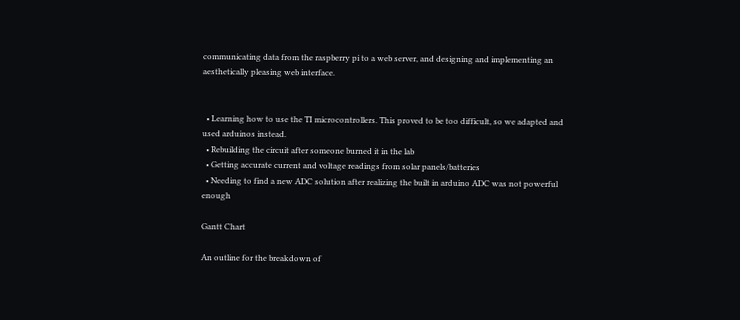communicating data from the raspberry pi to a web server, and designing and implementing an aesthetically pleasing web interface.


  • Learning how to use the TI microcontrollers. This proved to be too difficult, so we adapted and used arduinos instead.
  • Rebuilding the circuit after someone burned it in the lab
  • Getting accurate current and voltage readings from solar panels/batteries
  • Needing to find a new ADC solution after realizing the built in arduino ADC was not powerful enough

Gantt Chart

An outline for the breakdown of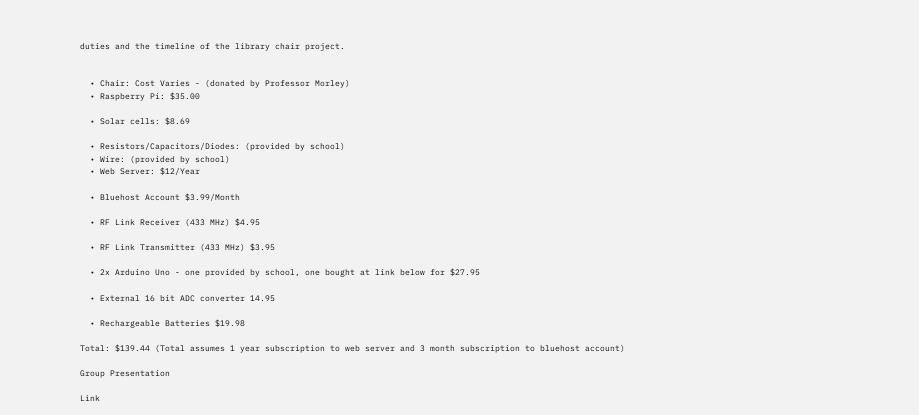duties and the timeline of the library chair project.


  • Chair: Cost Varies - (donated by Professor Morley)
  • Raspberry Pi: $35.00

  • Solar cells: $8.69

  • Resistors/Capacitors/Diodes: (provided by school)
  • Wire: (provided by school)
  • Web Server: $12/Year

  • Bluehost Account $3.99/Month

  • RF Link Receiver (433 MHz) $4.95

  • RF Link Transmitter (433 MHz) $3.95

  • 2x Arduino Uno - one provided by school, one bought at link below for $27.95

  • External 16 bit ADC converter 14.95

  • Rechargeable Batteries $19.98

Total: $139.44 (Total assumes 1 year subscription to web server and 3 month subscription to bluehost account)

Group Presentation

Link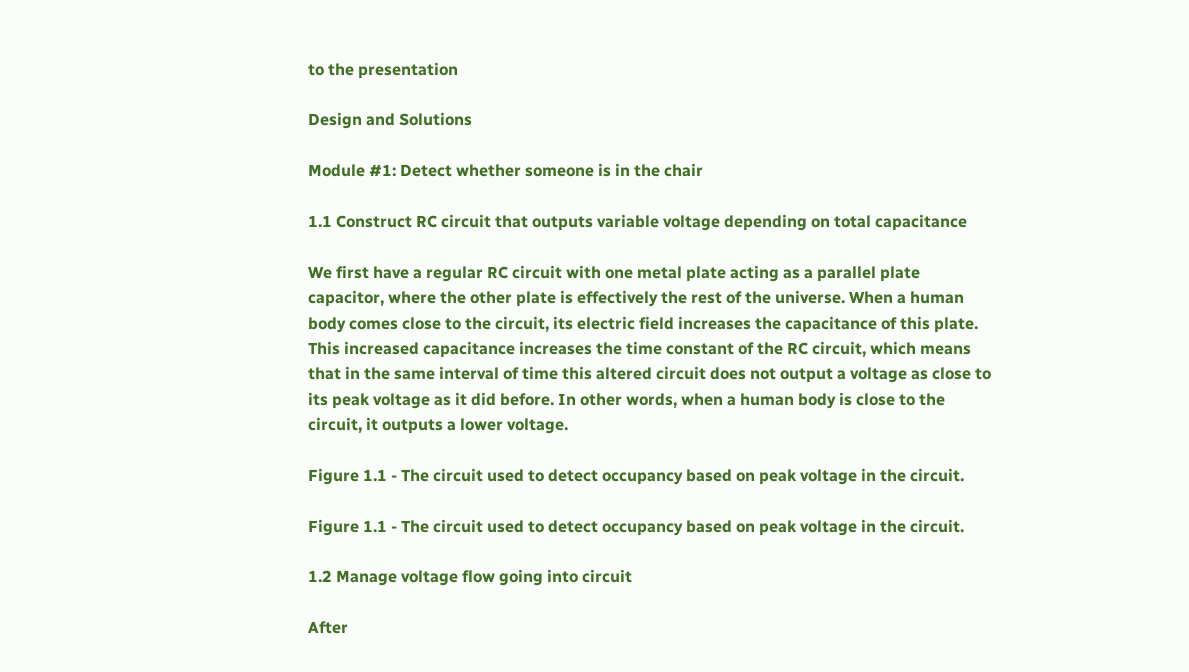to the presentation

Design and Solutions

Module #1: Detect whether someone is in the chair

1.1 Construct RC circuit that outputs variable voltage depending on total capacitance

We first have a regular RC circuit with one metal plate acting as a parallel plate capacitor, where the other plate is effectively the rest of the universe. When a human body comes close to the circuit, its electric field increases the capacitance of this plate. This increased capacitance increases the time constant of the RC circuit, which means that in the same interval of time this altered circuit does not output a voltage as close to its peak voltage as it did before. In other words, when a human body is close to the circuit, it outputs a lower voltage.

Figure 1.1 - The circuit used to detect occupancy based on peak voltage in the circuit.

Figure 1.1 - The circuit used to detect occupancy based on peak voltage in the circuit.

1.2 Manage voltage flow going into circuit

After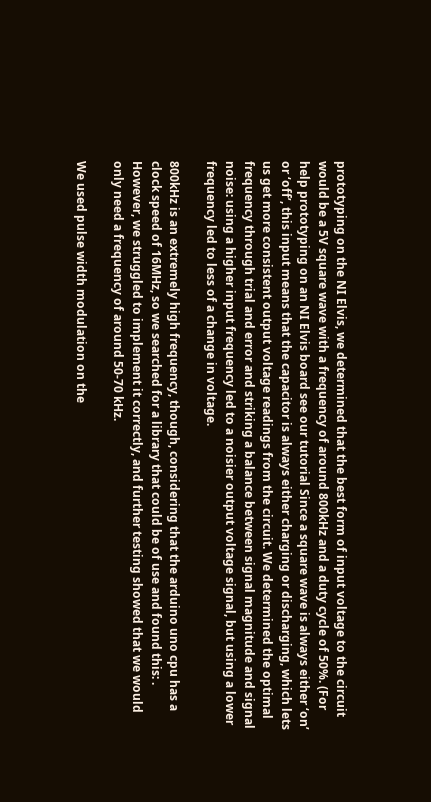prototyping on the NI Elvis, we determined that the best form of input voltage to the circuit would be a 5V square wave with a frequency of around 800kHz and a duty cycle of 50%. (For help prototyping on an NI Elvis board see our tutorial Since a square wave is always either ‘on’ or ‘off’, this input means that the capacitor is always either charging or discharging, which lets us get more consistent output voltage readings from the circuit. We determined the optimal frequency through trial and error and striking a balance between signal magnitude and signal noise: using a higher input frequency led to a noisier output voltage signal, but using a lower frequency led to less of a change in voltage.

800kHz is an extremely high frequency, though, considering that the arduino uno cpu has a clock speed of 16MHz, so we searched for a library that could be of use and found this: . However, we struggled to implement it correctly, and further testing showed that we would only need a frequency of around 50-70 kHz.

We used pulse width modulation on the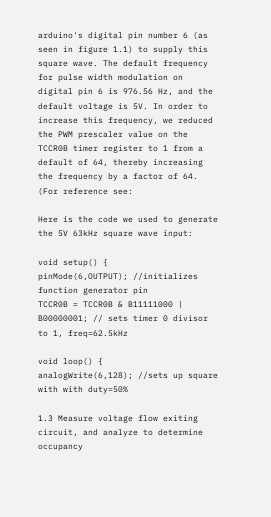arduino's digital pin number 6 (as seen in figure 1.1) to supply this square wave. The default frequency for pulse width modulation on digital pin 6 is 976.56 Hz, and the default voltage is 5V. In order to increase this frequency, we reduced the PWM prescaler value on the TCCR0B timer register to 1 from a default of 64, thereby increasing the frequency by a factor of 64. (For reference see:

Here is the code we used to generate the 5V 63kHz square wave input:

void setup() {
pinMode(6,OUTPUT); //initializes function generator pin
TCCR0B = TCCR0B & B11111000 | B00000001; // sets timer 0 divisor to 1, freq=62.5kHz

void loop() {
analogWrite(6,128); //sets up square with with duty=50%

1.3 Measure voltage flow exiting circuit, and analyze to determine occupancy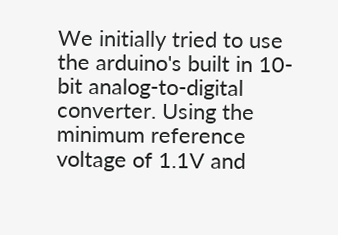We initially tried to use the arduino's built in 10-bit analog-to-digital converter. Using the minimum reference voltage of 1.1V and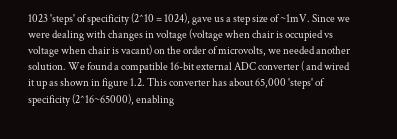1023 'steps' of specificity (2^10 = 1024), gave us a step size of ~1mV. Since we were dealing with changes in voltage (voltage when chair is occupied vs voltage when chair is vacant) on the order of microvolts, we needed another solution. We found a compatible 16-bit external ADC converter ( and wired it up as shown in figure 1.2. This converter has about 65,000 'steps' of specificity (2^16~65000), enabling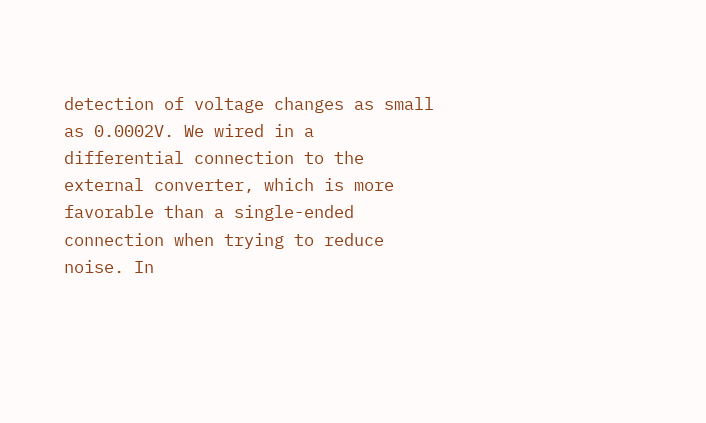detection of voltage changes as small as 0.0002V. We wired in a differential connection to the external converter, which is more favorable than a single-ended connection when trying to reduce noise. In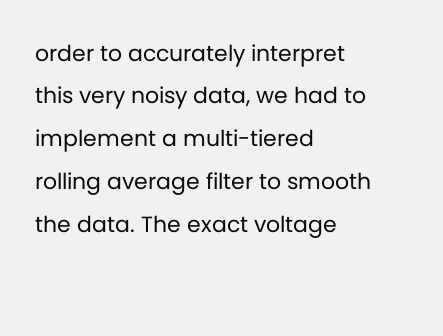order to accurately interpret this very noisy data, we had to implement a multi-tiered rolling average filter to smooth the data. The exact voltage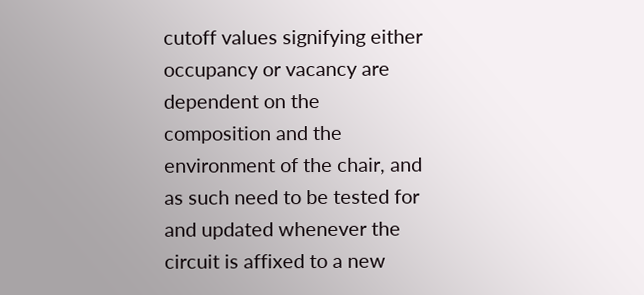cutoff values signifying either occupancy or vacancy are dependent on the composition and the environment of the chair, and as such need to be tested for and updated whenever the circuit is affixed to a new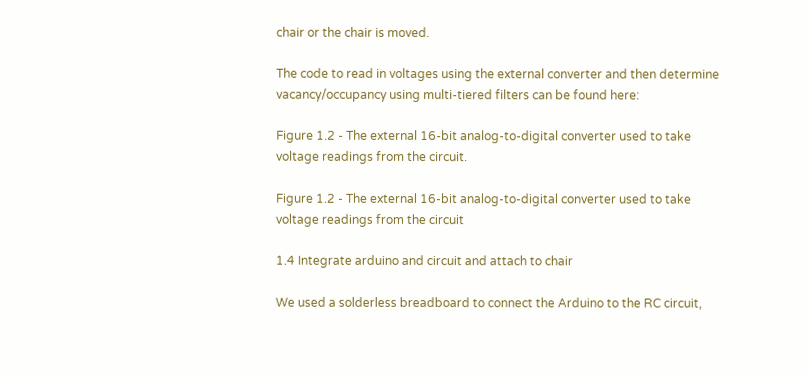chair or the chair is moved.

The code to read in voltages using the external converter and then determine vacancy/occupancy using multi-tiered filters can be found here:

Figure 1.2 - The external 16-bit analog-to-digital converter used to take voltage readings from the circuit.

Figure 1.2 - The external 16-bit analog-to-digital converter used to take voltage readings from the circuit

1.4 Integrate arduino and circuit and attach to chair

We used a solderless breadboard to connect the Arduino to the RC circuit,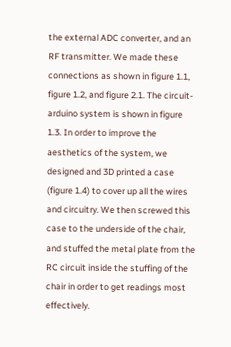the external ADC converter, and an RF transmitter. We made these connections as shown in figure 1.1, figure 1.2, and figure 2.1. The circuit-arduino system is shown in figure 1.3. In order to improve the aesthetics of the system, we designed and 3D printed a case (figure 1.4) to cover up all the wires and circuitry. We then screwed this case to the underside of the chair, and stuffed the metal plate from the RC circuit inside the stuffing of the chair in order to get readings most effectively.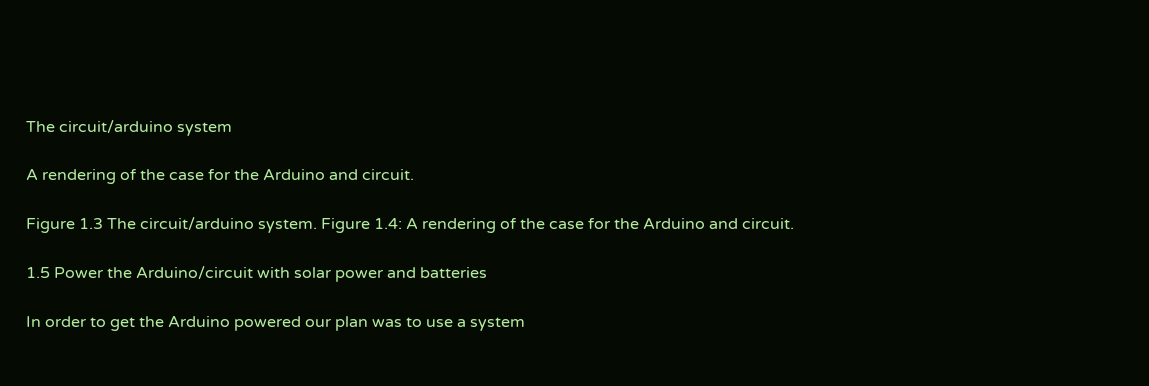The circuit/arduino system

A rendering of the case for the Arduino and circuit.

Figure 1.3 The circuit/arduino system. Figure 1.4: A rendering of the case for the Arduino and circuit.

1.5 Power the Arduino/circuit with solar power and batteries

In order to get the Arduino powered our plan was to use a system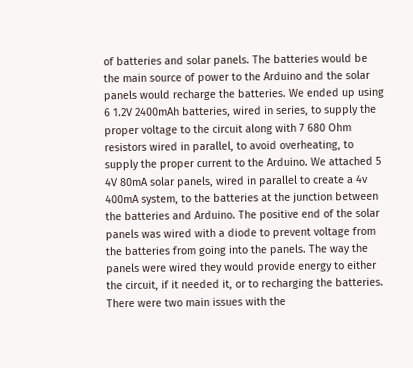of batteries and solar panels. The batteries would be the main source of power to the Arduino and the solar panels would recharge the batteries. We ended up using 6 1.2V 2400mAh batteries, wired in series, to supply the proper voltage to the circuit along with 7 680 Ohm resistors wired in parallel, to avoid overheating, to supply the proper current to the Arduino. We attached 5 4V 80mA solar panels, wired in parallel to create a 4v 400mA system, to the batteries at the junction between the batteries and Arduino. The positive end of the solar panels was wired with a diode to prevent voltage from the batteries from going into the panels. The way the panels were wired they would provide energy to either the circuit, if it needed it, or to recharging the batteries. There were two main issues with the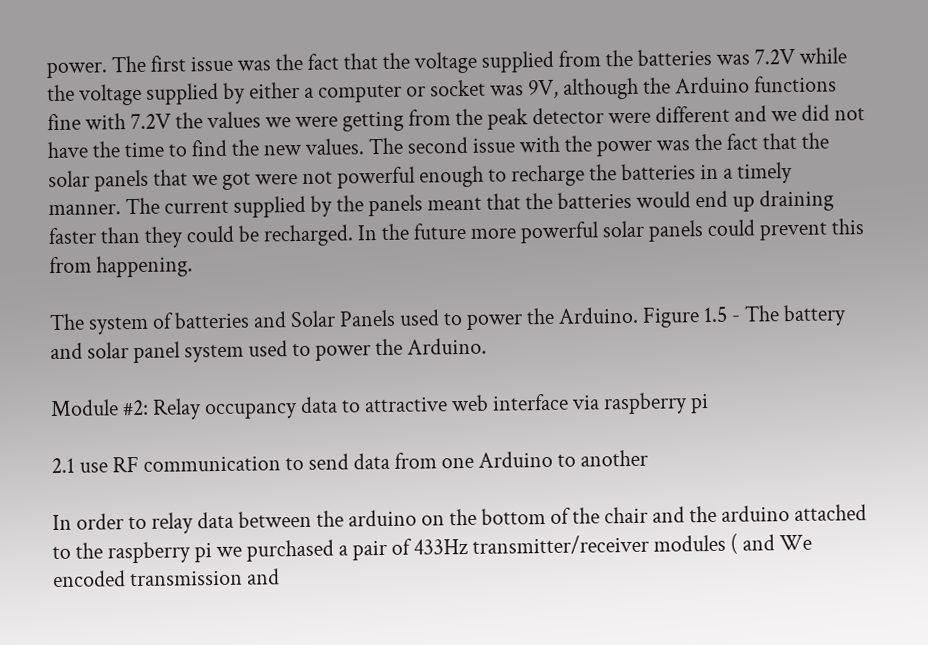power. The first issue was the fact that the voltage supplied from the batteries was 7.2V while the voltage supplied by either a computer or socket was 9V, although the Arduino functions fine with 7.2V the values we were getting from the peak detector were different and we did not have the time to find the new values. The second issue with the power was the fact that the solar panels that we got were not powerful enough to recharge the batteries in a timely manner. The current supplied by the panels meant that the batteries would end up draining faster than they could be recharged. In the future more powerful solar panels could prevent this from happening.

The system of batteries and Solar Panels used to power the Arduino. Figure 1.5 - The battery and solar panel system used to power the Arduino.

Module #2: Relay occupancy data to attractive web interface via raspberry pi

2.1 use RF communication to send data from one Arduino to another

In order to relay data between the arduino on the bottom of the chair and the arduino attached to the raspberry pi we purchased a pair of 433Hz transmitter/receiver modules ( and We encoded transmission and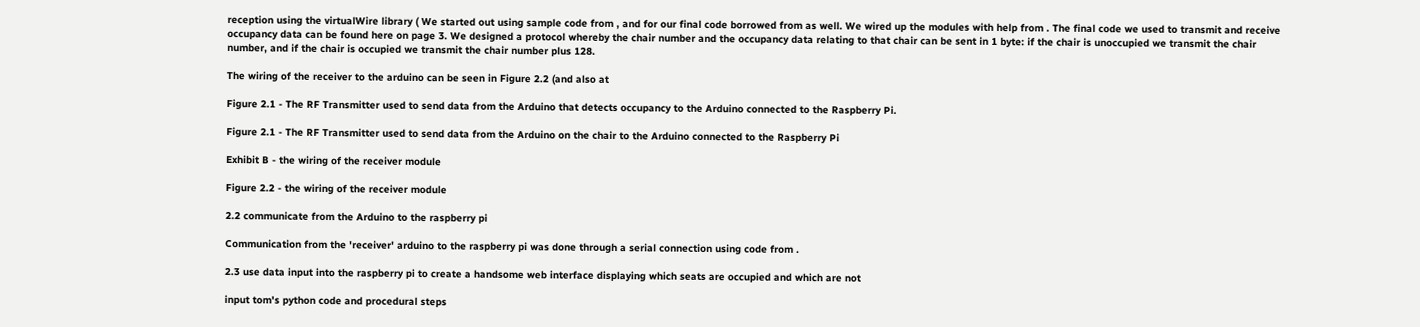reception using the virtualWire library ( We started out using sample code from , and for our final code borrowed from as well. We wired up the modules with help from . The final code we used to transmit and receive occupancy data can be found here on page 3. We designed a protocol whereby the chair number and the occupancy data relating to that chair can be sent in 1 byte: if the chair is unoccupied we transmit the chair number, and if the chair is occupied we transmit the chair number plus 128.

The wiring of the receiver to the arduino can be seen in Figure 2.2 (and also at

Figure 2.1 - The RF Transmitter used to send data from the Arduino that detects occupancy to the Arduino connected to the Raspberry Pi.

Figure 2.1 - The RF Transmitter used to send data from the Arduino on the chair to the Arduino connected to the Raspberry Pi

Exhibit B - the wiring of the receiver module

Figure 2.2 - the wiring of the receiver module

2.2 communicate from the Arduino to the raspberry pi

Communication from the 'receiver' arduino to the raspberry pi was done through a serial connection using code from .

2.3 use data input into the raspberry pi to create a handsome web interface displaying which seats are occupied and which are not

input tom's python code and procedural steps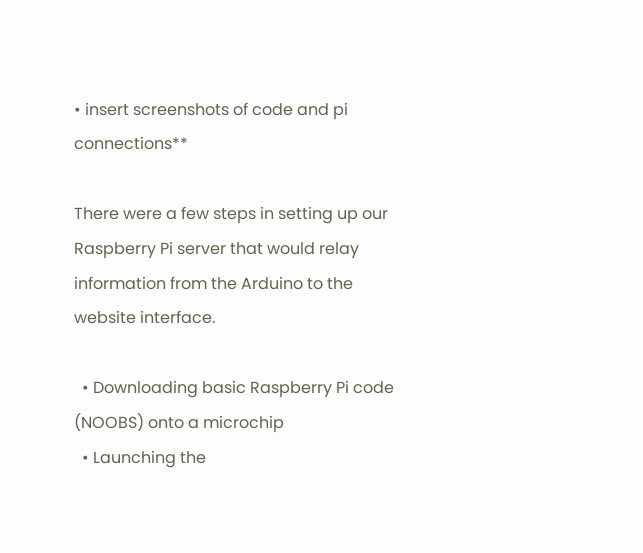• insert screenshots of code and pi connections**

There were a few steps in setting up our Raspberry Pi server that would relay information from the Arduino to the website interface.

  • Downloading basic Raspberry Pi code (NOOBS) onto a microchip
  • Launching the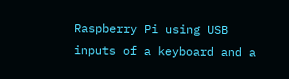Raspberry Pi using USB inputs of a keyboard and a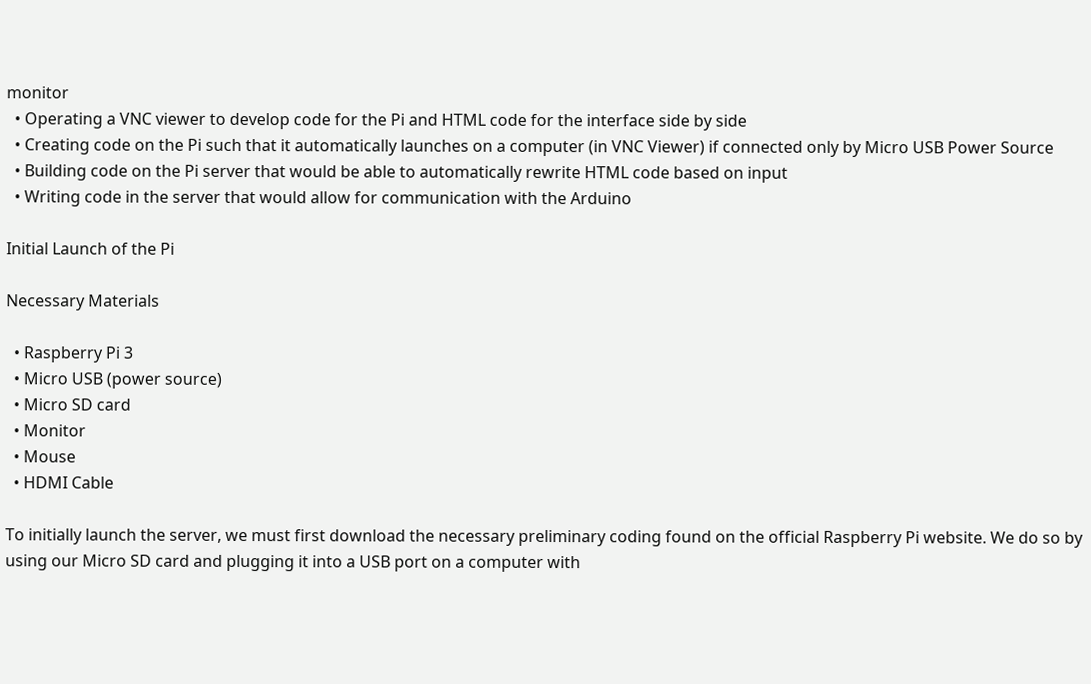monitor
  • Operating a VNC viewer to develop code for the Pi and HTML code for the interface side by side
  • Creating code on the Pi such that it automatically launches on a computer (in VNC Viewer) if connected only by Micro USB Power Source
  • Building code on the Pi server that would be able to automatically rewrite HTML code based on input
  • Writing code in the server that would allow for communication with the Arduino

Initial Launch of the Pi

Necessary Materials

  • Raspberry Pi 3
  • Micro USB (power source)
  • Micro SD card
  • Monitor
  • Mouse
  • HDMI Cable

To initially launch the server, we must first download the necessary preliminary coding found on the official Raspberry Pi website. We do so by using our Micro SD card and plugging it into a USB port on a computer with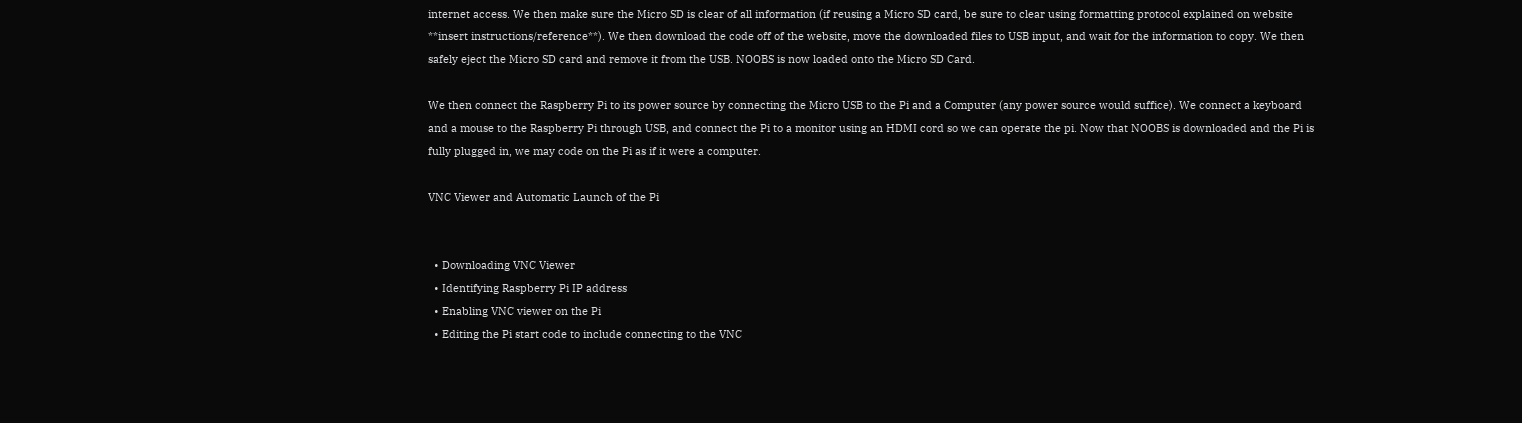internet access. We then make sure the Micro SD is clear of all information (if reusing a Micro SD card, be sure to clear using formatting protocol explained on website **insert instructions/reference**). We then download the code off of the website, move the downloaded files to USB input, and wait for the information to copy. We then safely eject the Micro SD card and remove it from the USB. NOOBS is now loaded onto the Micro SD Card.

We then connect the Raspberry Pi to its power source by connecting the Micro USB to the Pi and a Computer (any power source would suffice). We connect a keyboard and a mouse to the Raspberry Pi through USB, and connect the Pi to a monitor using an HDMI cord so we can operate the pi. Now that NOOBS is downloaded and the Pi is fully plugged in, we may code on the Pi as if it were a computer.

VNC Viewer and Automatic Launch of the Pi


  • Downloading VNC Viewer
  • Identifying Raspberry Pi IP address
  • Enabling VNC viewer on the Pi
  • Editing the Pi start code to include connecting to the VNC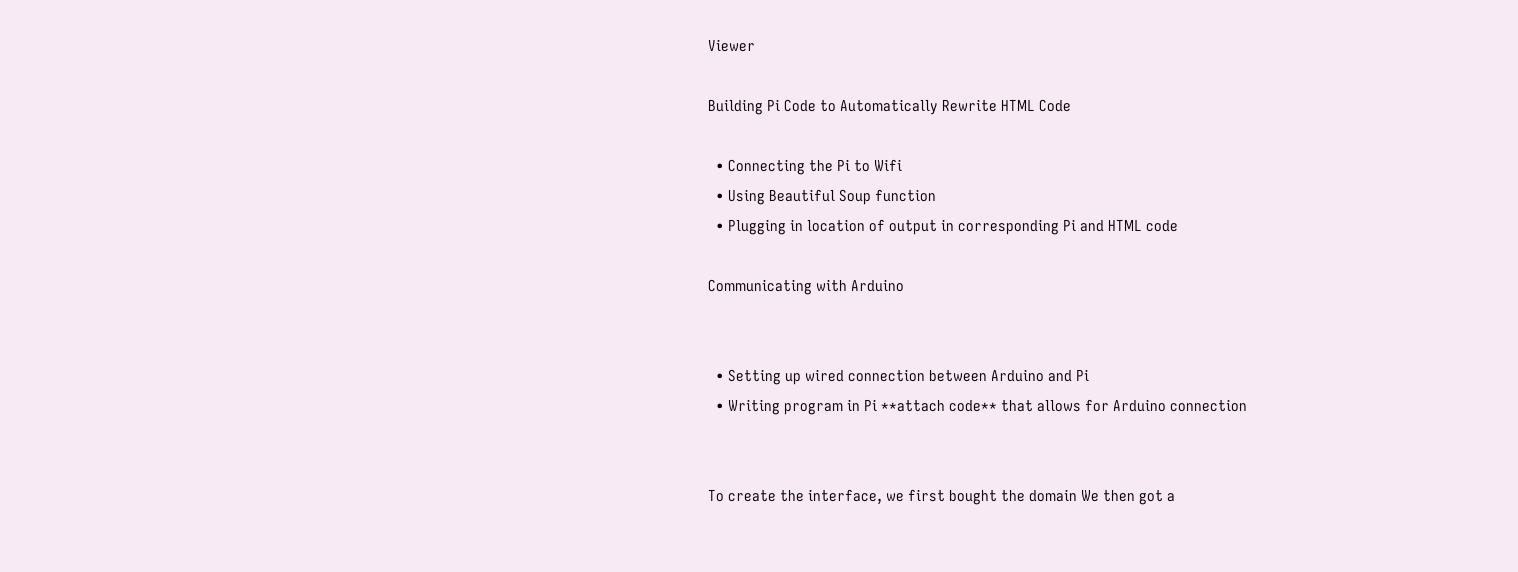Viewer

Building Pi Code to Automatically Rewrite HTML Code

  • Connecting the Pi to Wifi
  • Using Beautiful Soup function
  • Plugging in location of output in corresponding Pi and HTML code

Communicating with Arduino


  • Setting up wired connection between Arduino and Pi
  • Writing program in Pi **attach code** that allows for Arduino connection


To create the interface, we first bought the domain We then got a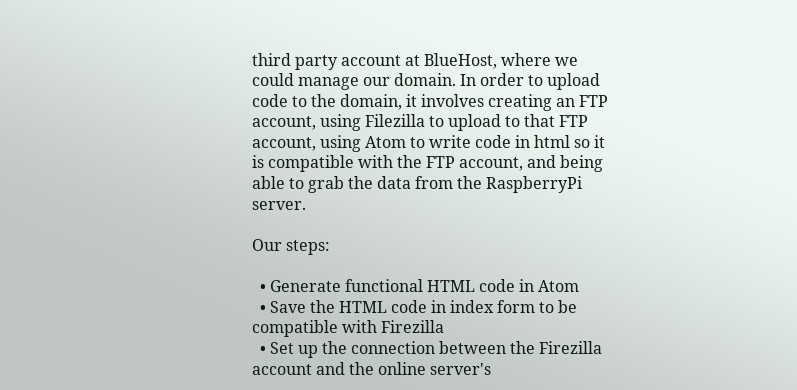third party account at BlueHost, where we could manage our domain. In order to upload code to the domain, it involves creating an FTP account, using Filezilla to upload to that FTP account, using Atom to write code in html so it is compatible with the FTP account, and being able to grab the data from the RaspberryPi server.

Our steps:

  • Generate functional HTML code in Atom
  • Save the HTML code in index form to be compatible with Firezilla
  • Set up the connection between the Firezilla account and the online server's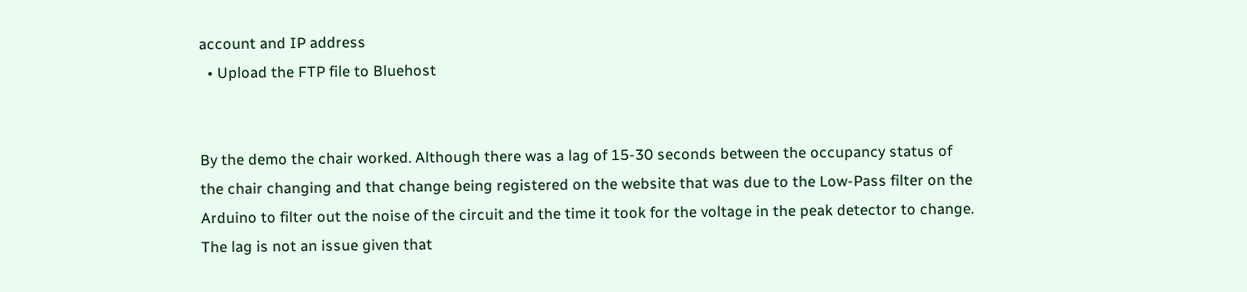account and IP address
  • Upload the FTP file to Bluehost


By the demo the chair worked. Although there was a lag of 15-30 seconds between the occupancy status of the chair changing and that change being registered on the website that was due to the Low-Pass filter on the Arduino to filter out the noise of the circuit and the time it took for the voltage in the peak detector to change. The lag is not an issue given that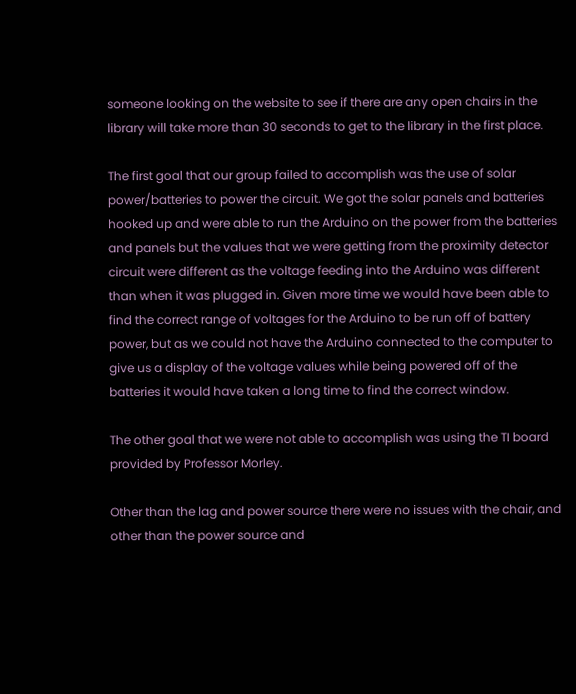someone looking on the website to see if there are any open chairs in the library will take more than 30 seconds to get to the library in the first place.

The first goal that our group failed to accomplish was the use of solar power/batteries to power the circuit. We got the solar panels and batteries hooked up and were able to run the Arduino on the power from the batteries and panels but the values that we were getting from the proximity detector circuit were different as the voltage feeding into the Arduino was different than when it was plugged in. Given more time we would have been able to find the correct range of voltages for the Arduino to be run off of battery power, but as we could not have the Arduino connected to the computer to give us a display of the voltage values while being powered off of the batteries it would have taken a long time to find the correct window.

The other goal that we were not able to accomplish was using the TI board provided by Professor Morley.

Other than the lag and power source there were no issues with the chair, and other than the power source and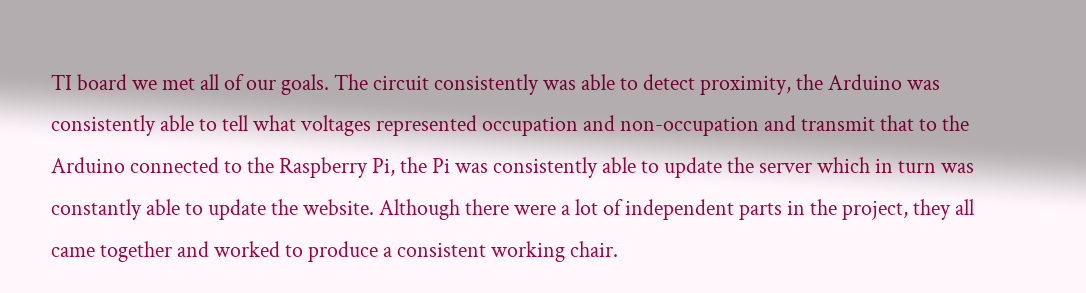TI board we met all of our goals. The circuit consistently was able to detect proximity, the Arduino was consistently able to tell what voltages represented occupation and non-occupation and transmit that to the Arduino connected to the Raspberry Pi, the Pi was consistently able to update the server which in turn was constantly able to update the website. Although there were a lot of independent parts in the project, they all came together and worked to produce a consistent working chair.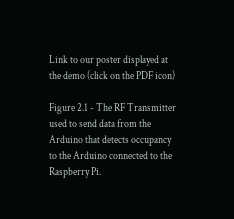Link to our poster displayed at the demo (click on the PDF icon)

Figure 2.1 - The RF Transmitter used to send data from the Arduino that detects occupancy to the Arduino connected to the Raspberry Pi.